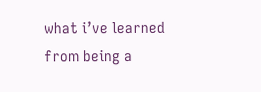what i’ve learned from being a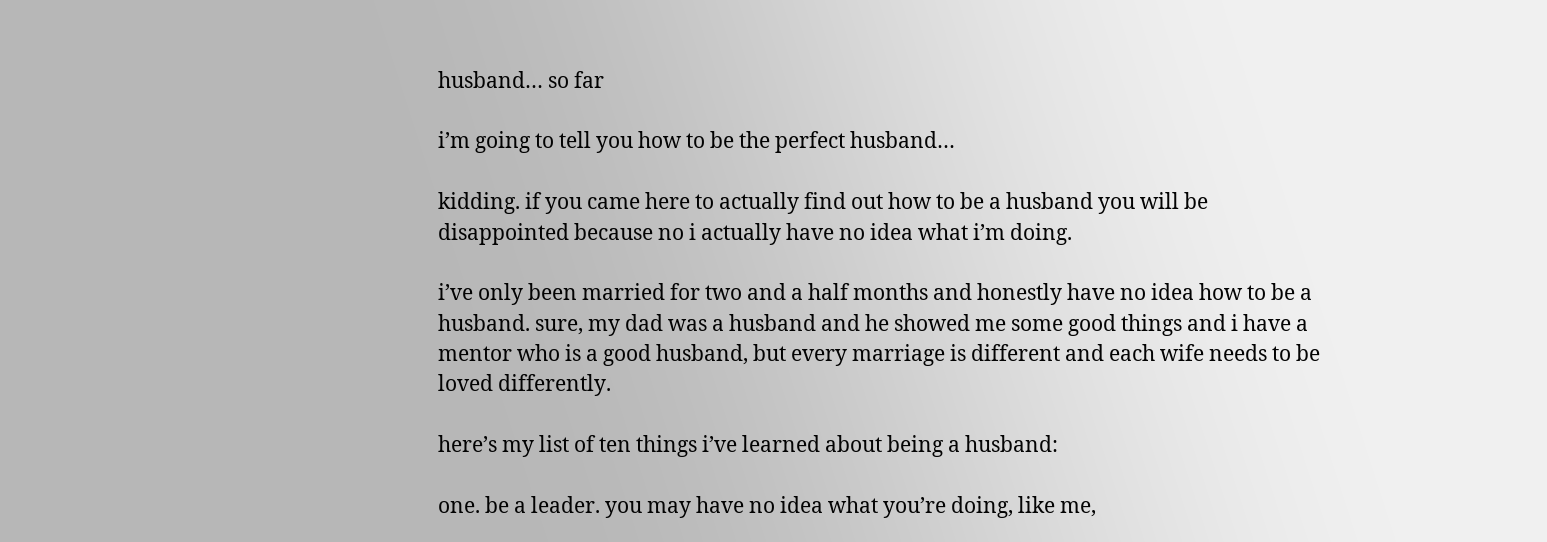husband… so far

i’m going to tell you how to be the perfect husband…

kidding. if you came here to actually find out how to be a husband you will be disappointed because no i actually have no idea what i’m doing.

i’ve only been married for two and a half months and honestly have no idea how to be a husband. sure, my dad was a husband and he showed me some good things and i have a mentor who is a good husband, but every marriage is different and each wife needs to be loved differently.

here’s my list of ten things i’ve learned about being a husband:

one. be a leader. you may have no idea what you’re doing, like me,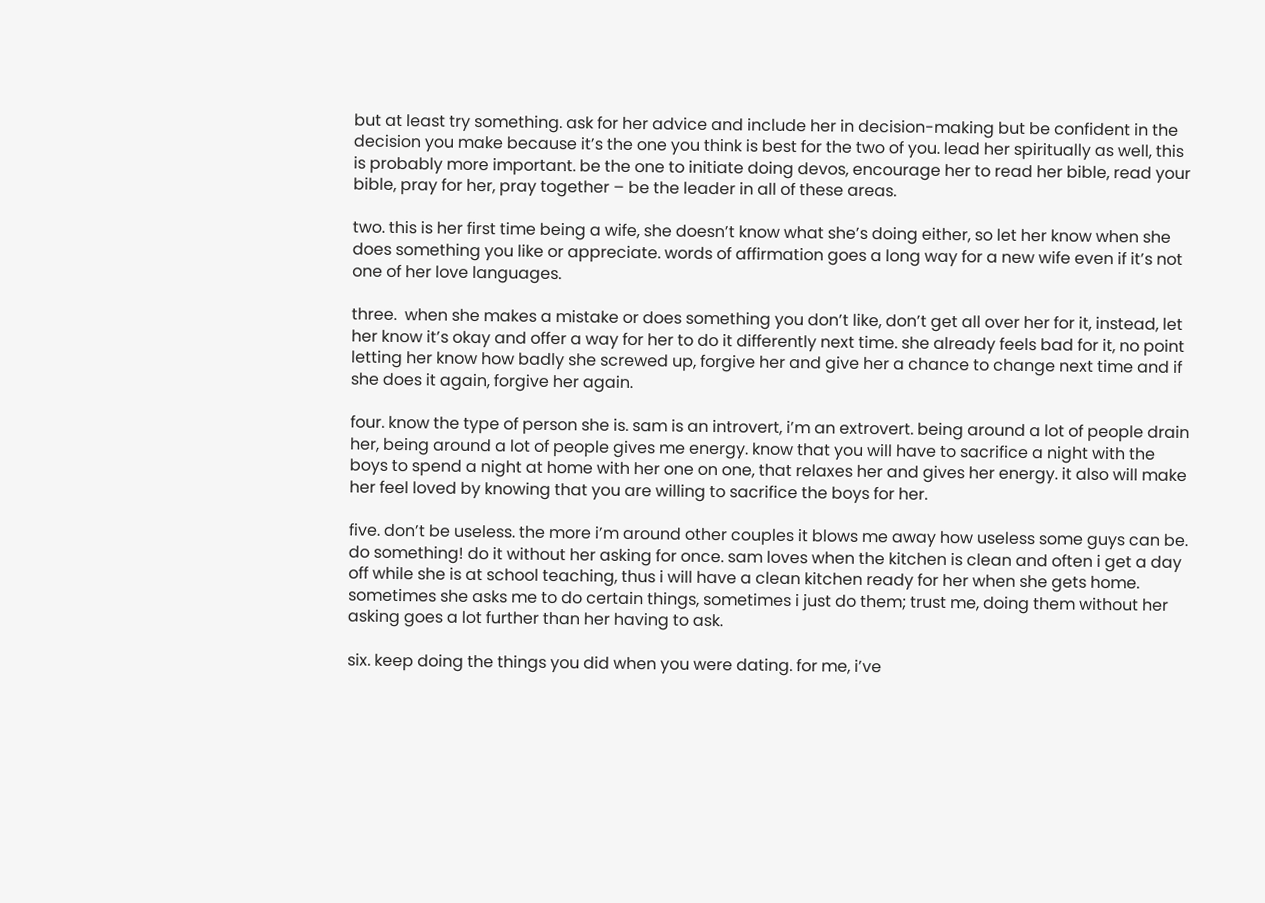but at least try something. ask for her advice and include her in decision-making but be confident in the decision you make because it’s the one you think is best for the two of you. lead her spiritually as well, this is probably more important. be the one to initiate doing devos, encourage her to read her bible, read your bible, pray for her, pray together – be the leader in all of these areas.

two. this is her first time being a wife, she doesn’t know what she’s doing either, so let her know when she does something you like or appreciate. words of affirmation goes a long way for a new wife even if it’s not one of her love languages.

three.  when she makes a mistake or does something you don’t like, don’t get all over her for it, instead, let her know it’s okay and offer a way for her to do it differently next time. she already feels bad for it, no point letting her know how badly she screwed up, forgive her and give her a chance to change next time and if she does it again, forgive her again.

four. know the type of person she is. sam is an introvert, i’m an extrovert. being around a lot of people drain her, being around a lot of people gives me energy. know that you will have to sacrifice a night with the boys to spend a night at home with her one on one, that relaxes her and gives her energy. it also will make her feel loved by knowing that you are willing to sacrifice the boys for her.

five. don’t be useless. the more i’m around other couples it blows me away how useless some guys can be. do something! do it without her asking for once. sam loves when the kitchen is clean and often i get a day off while she is at school teaching, thus i will have a clean kitchen ready for her when she gets home. sometimes she asks me to do certain things, sometimes i just do them; trust me, doing them without her asking goes a lot further than her having to ask.

six. keep doing the things you did when you were dating. for me, i’ve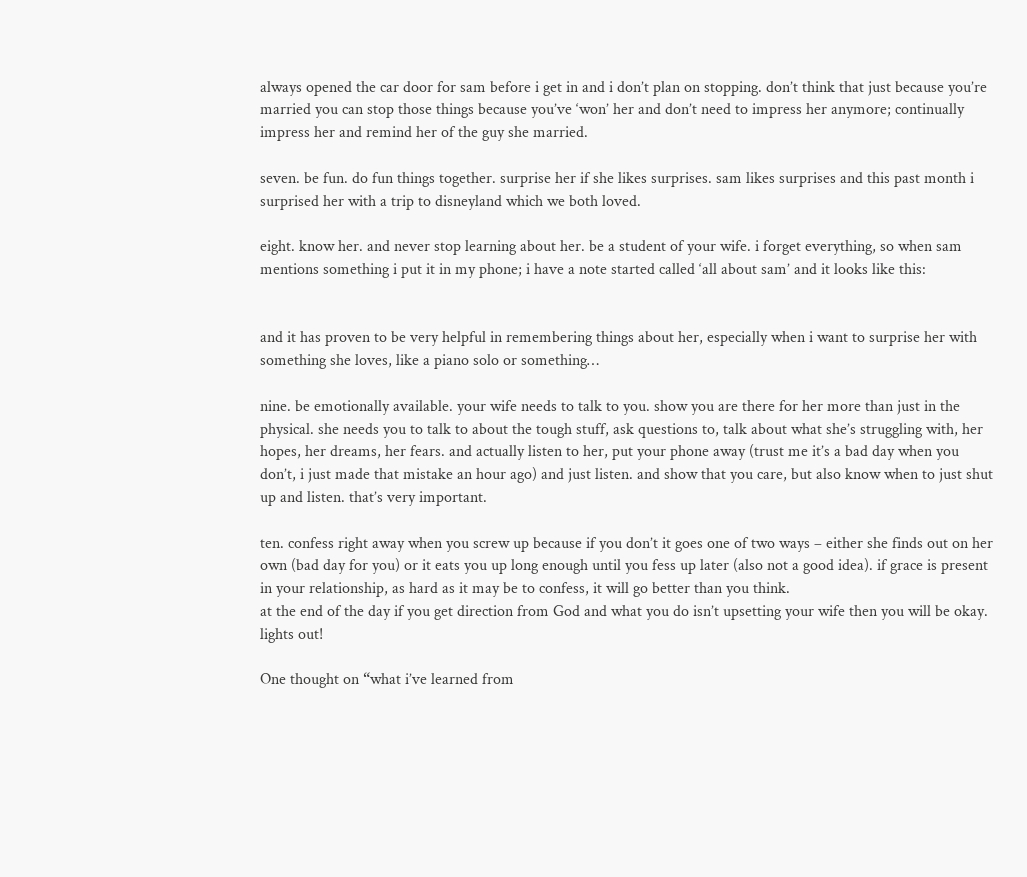always opened the car door for sam before i get in and i don’t plan on stopping. don’t think that just because you’re married you can stop those things because you’ve ‘won’ her and don’t need to impress her anymore; continually impress her and remind her of the guy she married.

seven. be fun. do fun things together. surprise her if she likes surprises. sam likes surprises and this past month i surprised her with a trip to disneyland which we both loved.

eight. know her. and never stop learning about her. be a student of your wife. i forget everything, so when sam mentions something i put it in my phone; i have a note started called ‘all about sam’ and it looks like this:


and it has proven to be very helpful in remembering things about her, especially when i want to surprise her with something she loves, like a piano solo or something…

nine. be emotionally available. your wife needs to talk to you. show you are there for her more than just in the physical. she needs you to talk to about the tough stuff, ask questions to, talk about what she’s struggling with, her hopes, her dreams, her fears. and actually listen to her, put your phone away (trust me it’s a bad day when you don’t, i just made that mistake an hour ago) and just listen. and show that you care, but also know when to just shut up and listen. that’s very important.

ten. confess right away when you screw up because if you don’t it goes one of two ways – either she finds out on her own (bad day for you) or it eats you up long enough until you fess up later (also not a good idea). if grace is present in your relationship, as hard as it may be to confess, it will go better than you think.
at the end of the day if you get direction from God and what you do isn’t upsetting your wife then you will be okay.
lights out!

One thought on “what i’ve learned from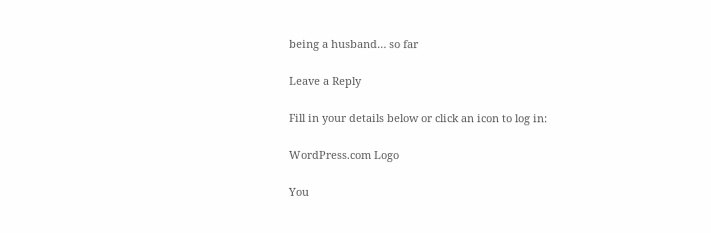being a husband… so far

Leave a Reply

Fill in your details below or click an icon to log in:

WordPress.com Logo

You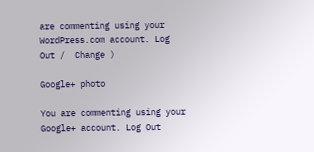are commenting using your WordPress.com account. Log Out /  Change )

Google+ photo

You are commenting using your Google+ account. Log Out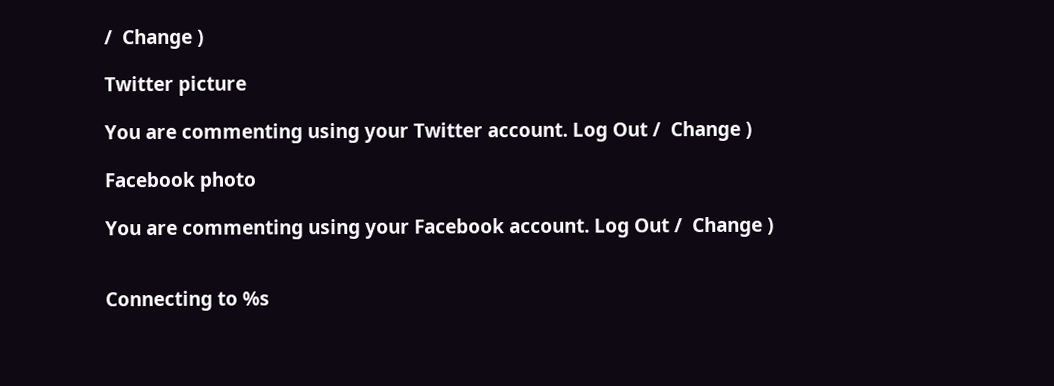/  Change )

Twitter picture

You are commenting using your Twitter account. Log Out /  Change )

Facebook photo

You are commenting using your Facebook account. Log Out /  Change )


Connecting to %s